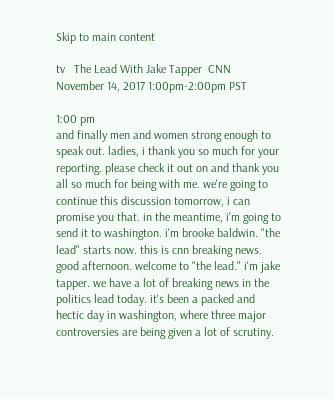Skip to main content

tv   The Lead With Jake Tapper  CNN  November 14, 2017 1:00pm-2:00pm PST

1:00 pm
and finally men and women strong enough to speak out. ladies, i thank you so much for your reporting. please check it out on and thank you all so much for being with me. we're going to continue this discussion tomorrow, i can promise you that. in the meantime, i'm going to send it to washington. i'm brooke baldwin. "the lead" starts now. this is cnn breaking news. good afternoon. welcome to "the lead." i'm jake tapper. we have a lot of breaking news in the politics lead today. it's been a packed and hectic day in washington, where three major controversies are being given a lot of scrutiny.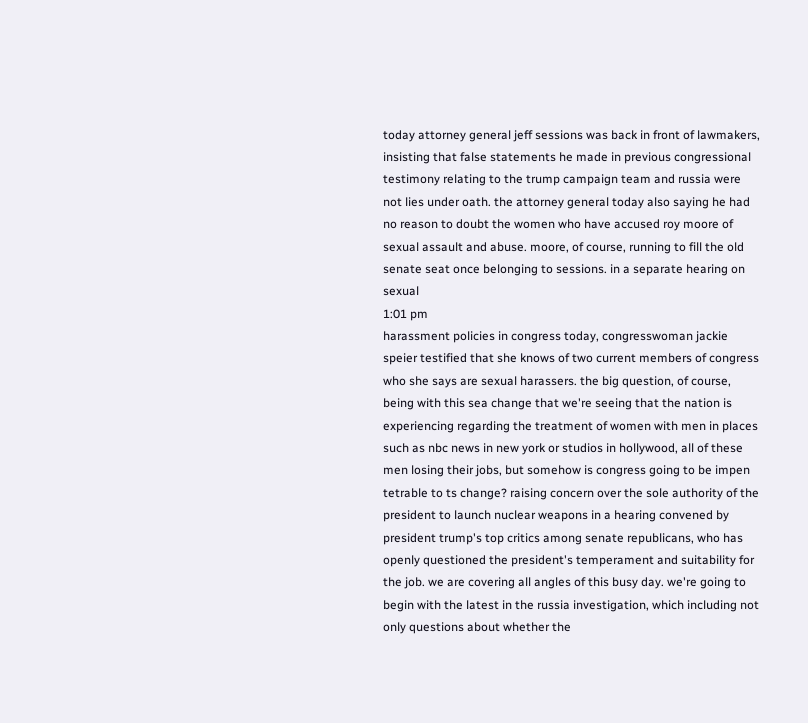today attorney general jeff sessions was back in front of lawmakers, insisting that false statements he made in previous congressional testimony relating to the trump campaign team and russia were not lies under oath. the attorney general today also saying he had no reason to doubt the women who have accused roy moore of sexual assault and abuse. moore, of course, running to fill the old senate seat once belonging to sessions. in a separate hearing on sexual
1:01 pm
harassment policies in congress today, congresswoman jackie speier testified that she knows of two current members of congress who she says are sexual harassers. the big question, of course, being with this sea change that we're seeing that the nation is experiencing regarding the treatment of women with men in places such as nbc news in new york or studios in hollywood, all of these men losing their jobs, but somehow is congress going to be impen tetrable to ts change? raising concern over the sole authority of the president to launch nuclear weapons in a hearing convened by president trump's top critics among senate republicans, who has openly questioned the president's temperament and suitability for the job. we are covering all angles of this busy day. we're going to begin with the latest in the russia investigation, which including not only questions about whether the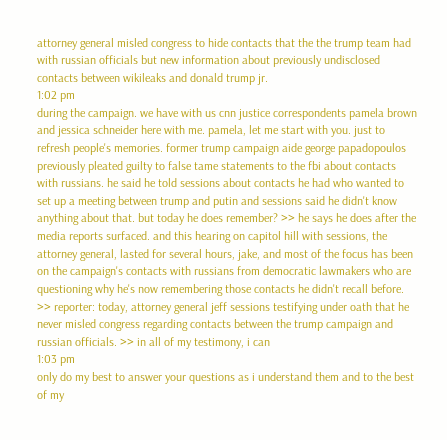attorney general misled congress to hide contacts that the the trump team had with russian officials but new information about previously undisclosed contacts between wikileaks and donald trump jr.
1:02 pm
during the campaign. we have with us cnn justice correspondents pamela brown and jessica schneider here with me. pamela, let me start with you. just to refresh people's memories. former trump campaign aide george papadopoulos previously pleated guilty to false tame statements to the fbi about contacts with russians. he said he told sessions about contacts he had who wanted to set up a meeting between trump and putin and sessions said he didn't know anything about that. but today he does remember? >> he says he does after the media reports surfaced. and this hearing on capitol hill with sessions, the attorney general, lasted for several hours, jake, and most of the focus has been on the campaign's contacts with russians from democratic lawmakers who are questioning why he's now remembering those contacts he didn't recall before. >> reporter: today, attorney general jeff sessions testifying under oath that he never misled congress regarding contacts between the trump campaign and russian officials. >> in all of my testimony, i can
1:03 pm
only do my best to answer your questions as i understand them and to the best of my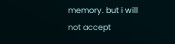memory. but i will not accept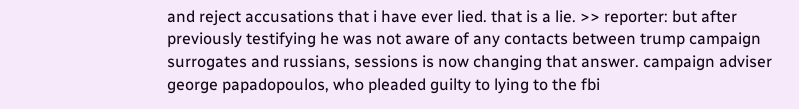and reject accusations that i have ever lied. that is a lie. >> reporter: but after previously testifying he was not aware of any contacts between trump campaign surrogates and russians, sessions is now changing that answer. campaign adviser george papadopoulos, who pleaded guilty to lying to the fbi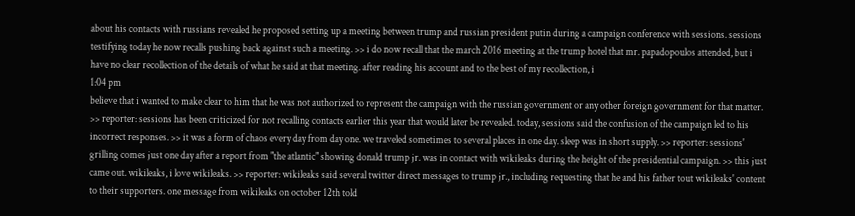about his contacts with russians revealed he proposed setting up a meeting between trump and russian president putin during a campaign conference with sessions. sessions testifying today he now recalls pushing back against such a meeting. >> i do now recall that the march 2016 meeting at the trump hotel that mr. papadopoulos attended, but i have no clear recollection of the details of what he said at that meeting. after reading his account and to the best of my recollection, i
1:04 pm
believe that i wanted to make clear to him that he was not authorized to represent the campaign with the russian government or any other foreign government for that matter. >> reporter: sessions has been criticized for not recalling contacts earlier this year that would later be revealed. today, sessions said the confusion of the campaign led to his incorrect responses. >> it was a form of chaos every day from day one. we traveled sometimes to several places in one day. sleep was in short supply. >> reporter: sessions' grilling comes just one day after a report from "the atlantic" showing donald trump jr. was in contact with wikileaks during the height of the presidential campaign. >> this just came out. wikileaks, i love wikileaks. >> reporter: wikileaks said several twitter direct messages to trump jr., including requesting that he and his father tout wikileaks' content to their supporters. one message from wikileaks on october 12th told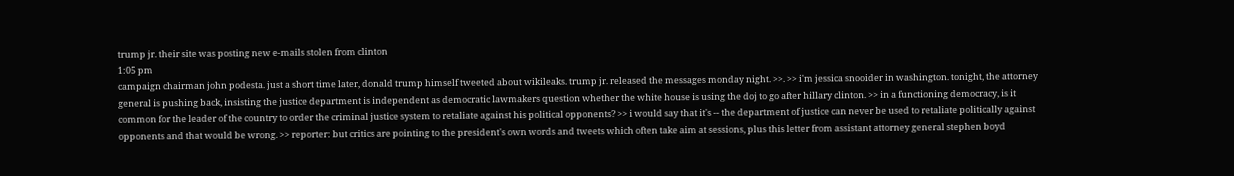trump jr. their site was posting new e-mails stolen from clinton
1:05 pm
campaign chairman john podesta. just a short time later, donald trump himself tweeted about wikileaks. trump jr. released the messages monday night. >>. >> i'm jessica snooider in washington. tonight, the attorney general is pushing back, insisting the justice department is independent as democratic lawmakers question whether the white house is using the doj to go after hillary clinton. >> in a functioning democracy, is it common for the leader of the country to order the criminal justice system to retaliate against his political opponents? >> i would say that it's -- the department of justice can never be used to retaliate politically against opponents and that would be wrong. >> reporter: but critics are pointing to the president's own words and tweets which often take aim at sessions, plus this letter from assistant attorney general stephen boyd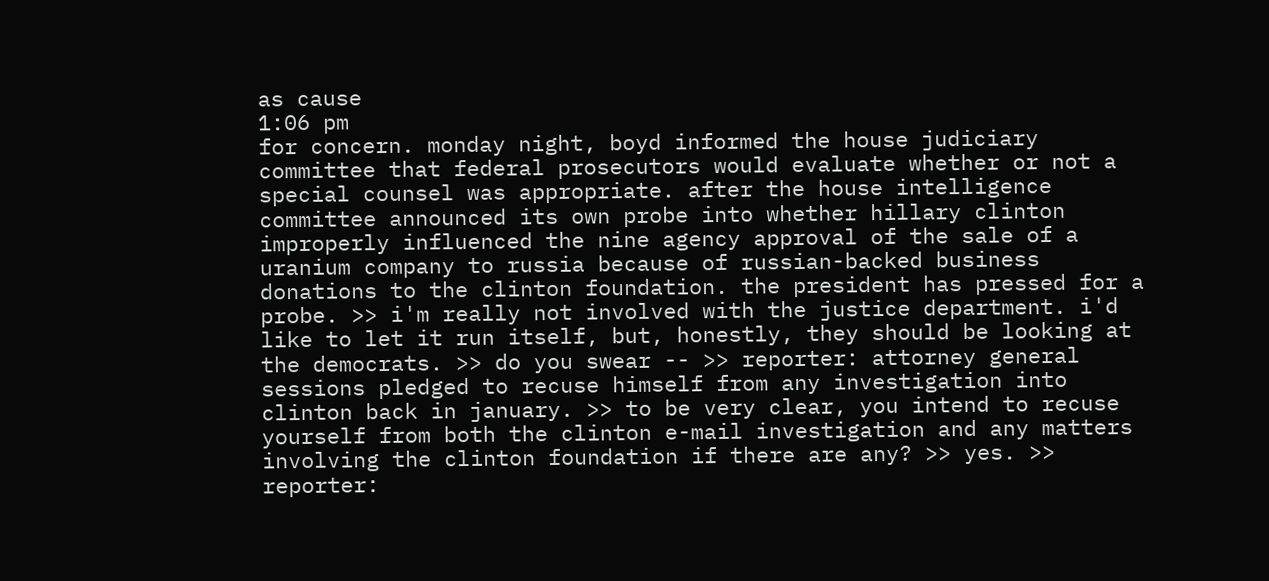as cause
1:06 pm
for concern. monday night, boyd informed the house judiciary committee that federal prosecutors would evaluate whether or not a special counsel was appropriate. after the house intelligence committee announced its own probe into whether hillary clinton improperly influenced the nine agency approval of the sale of a uranium company to russia because of russian-backed business donations to the clinton foundation. the president has pressed for a probe. >> i'm really not involved with the justice department. i'd like to let it run itself, but, honestly, they should be looking at the democrats. >> do you swear -- >> reporter: attorney general sessions pledged to recuse himself from any investigation into clinton back in january. >> to be very clear, you intend to recuse yourself from both the clinton e-mail investigation and any matters involving the clinton foundation if there are any? >> yes. >> reporter: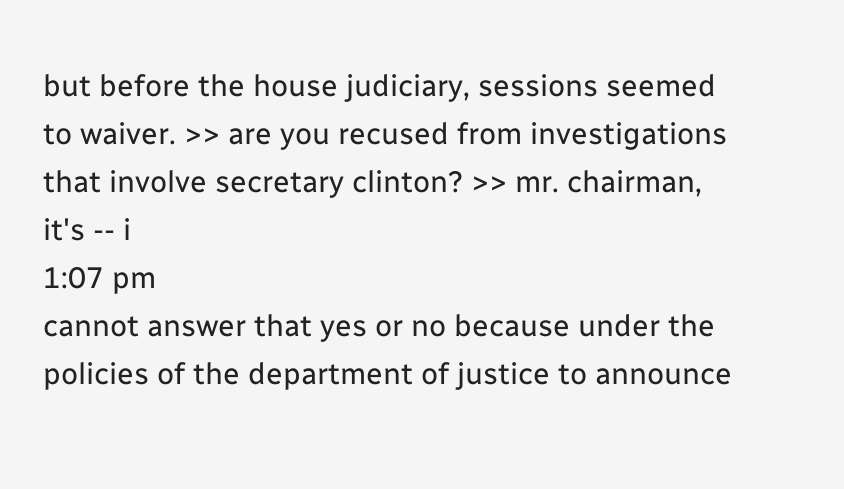but before the house judiciary, sessions seemed to waiver. >> are you recused from investigations that involve secretary clinton? >> mr. chairman, it's -- i
1:07 pm
cannot answer that yes or no because under the policies of the department of justice to announce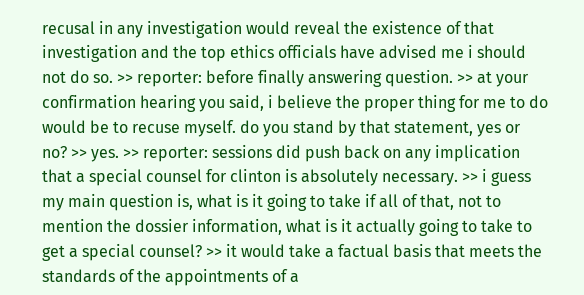recusal in any investigation would reveal the existence of that investigation and the top ethics officials have advised me i should not do so. >> reporter: before finally answering question. >> at your confirmation hearing you said, i believe the proper thing for me to do would be to recuse myself. do you stand by that statement, yes or no? >> yes. >> reporter: sessions did push back on any implication that a special counsel for clinton is absolutely necessary. >> i guess my main question is, what is it going to take if all of that, not to mention the dossier information, what is it actually going to take to get a special counsel? >> it would take a factual basis that meets the standards of the appointments of a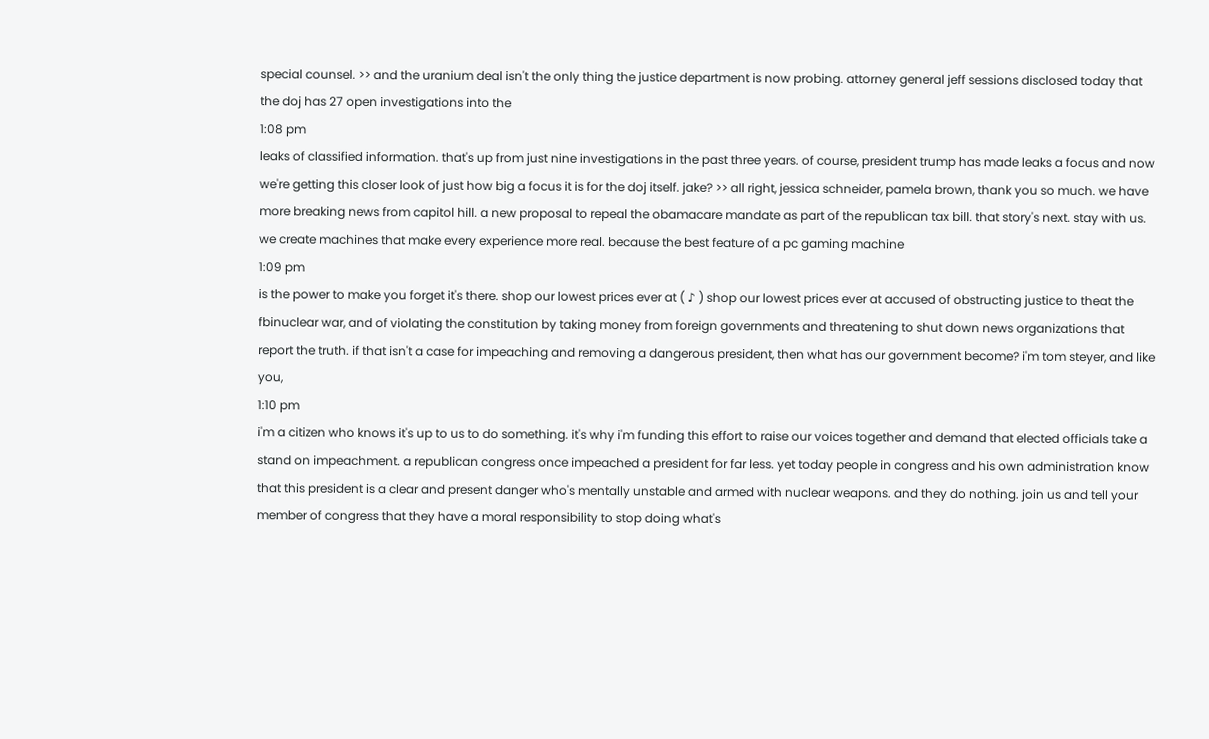special counsel. >> and the uranium deal isn't the only thing the justice department is now probing. attorney general jeff sessions disclosed today that the doj has 27 open investigations into the
1:08 pm
leaks of classified information. that's up from just nine investigations in the past three years. of course, president trump has made leaks a focus and now we're getting this closer look of just how big a focus it is for the doj itself. jake? >> all right, jessica schneider, pamela brown, thank you so much. we have more breaking news from capitol hill. a new proposal to repeal the obamacare mandate as part of the republican tax bill. that story's next. stay with us. we create machines that make every experience more real. because the best feature of a pc gaming machine
1:09 pm
is the power to make you forget it's there. shop our lowest prices ever at ( ♪ ) shop our lowest prices ever at accused of obstructing justice to theat the fbinuclear war, and of violating the constitution by taking money from foreign governments and threatening to shut down news organizations that report the truth. if that isn't a case for impeaching and removing a dangerous president, then what has our government become? i'm tom steyer, and like you,
1:10 pm
i'm a citizen who knows it's up to us to do something. it's why i'm funding this effort to raise our voices together and demand that elected officials take a stand on impeachment. a republican congress once impeached a president for far less. yet today people in congress and his own administration know that this president is a clear and present danger who's mentally unstable and armed with nuclear weapons. and they do nothing. join us and tell your member of congress that they have a moral responsibility to stop doing what's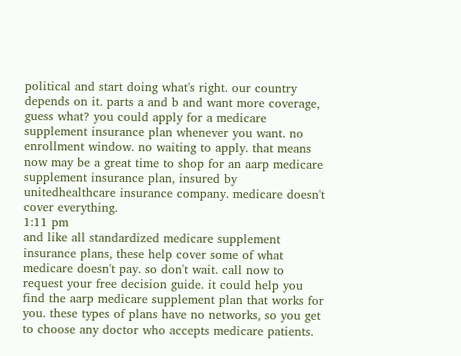political and start doing what's right. our country depends on it. parts a and b and want more coverage, guess what? you could apply for a medicare supplement insurance plan whenever you want. no enrollment window. no waiting to apply. that means now may be a great time to shop for an aarp medicare supplement insurance plan, insured by unitedhealthcare insurance company. medicare doesn't cover everything.
1:11 pm
and like all standardized medicare supplement insurance plans, these help cover some of what medicare doesn't pay. so don't wait. call now to request your free decision guide. it could help you find the aarp medicare supplement plan that works for you. these types of plans have no networks, so you get to choose any doctor who accepts medicare patients.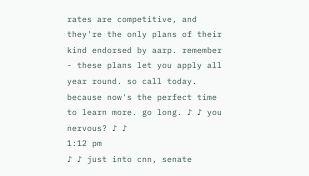rates are competitive, and they're the only plans of their kind endorsed by aarp. remember - these plans let you apply all year round. so call today. because now's the perfect time to learn more. go long. ♪ ♪ you nervous? ♪ ♪
1:12 pm
♪ ♪ just into cnn, senate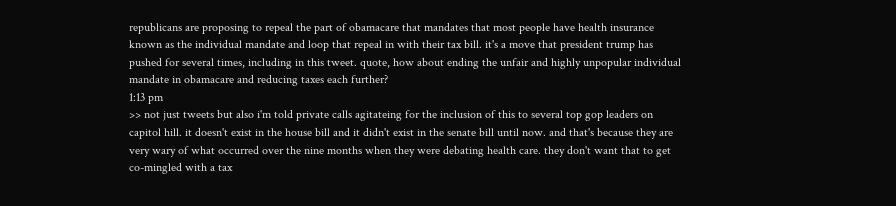republicans are proposing to repeal the part of obamacare that mandates that most people have health insurance known as the individual mandate and loop that repeal in with their tax bill. it's a move that president trump has pushed for several times, including in this tweet. quote, how about ending the unfair and highly unpopular individual mandate in obamacare and reducing taxes each further?
1:13 pm
>> not just tweets but also i'm told private calls agitateing for the inclusion of this to several top gop leaders on capitol hill. it doesn't exist in the house bill and it didn't exist in the senate bill until now. and that's because they are very wary of what occurred over the nine months when they were debating health care. they don't want that to get co-mingled with a tax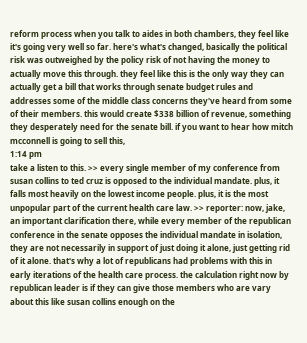reform process when you talk to aides in both chambers, they feel like it's going very well so far. here's what's changed, basically the political risk was outweighed by the policy risk of not having the money to actually move this through. they feel like this is the only way they can actually get a bill that works through senate budget rules and addresses some of the middle class concerns they've heard from some of their members. this would create $338 billion of revenue, something they desperately need for the senate bill. if you want to hear how mitch mcconnell is going to sell this,
1:14 pm
take a listen to this. >> every single member of my conference from susan collins to ted cruz is opposed to the individual mandate. plus, it falls most heavily on the lowest income people. plus, it is the most unpopular part of the current health care law. >> reporter: now, jake, an important clarification there, while every member of the republican conference in the senate opposes the individual mandate in isolation, they are not necessarily in support of just doing it alone, just getting rid of it alone. that's why a lot of republicans had problems with this in early iterations of the health care process. the calculation right now by republican leader is if they can give those members who are vary about this like susan collins enough on the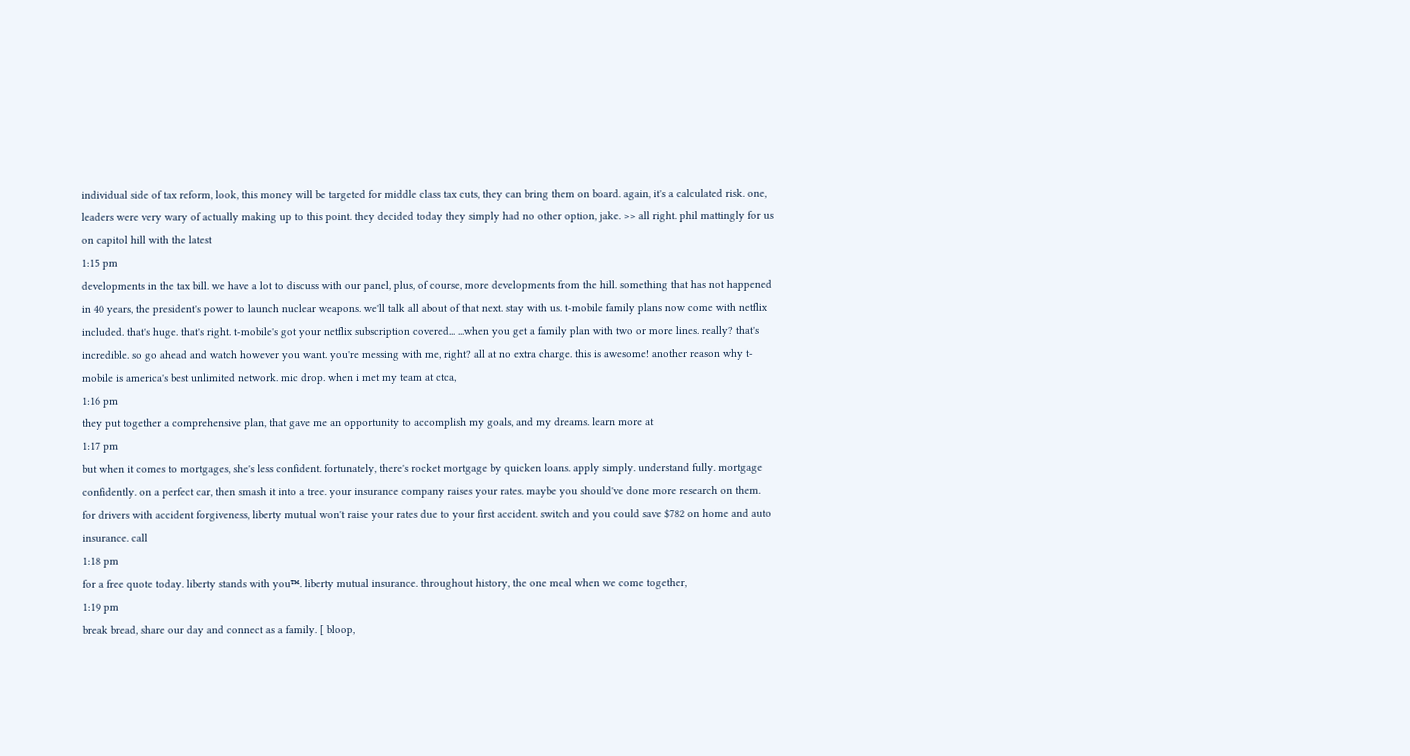individual side of tax reform, look, this money will be targeted for middle class tax cuts, they can bring them on board. again, it's a calculated risk. one, leaders were very wary of actually making up to this point. they decided today they simply had no other option, jake. >> all right. phil mattingly for us on capitol hill with the latest
1:15 pm
developments in the tax bill. we have a lot to discuss with our panel, plus, of course, more developments from the hill. something that has not happened in 40 years, the president's power to launch nuclear weapons. we'll talk all about of that next. stay with us. t-mobile family plans now come with netflix included. that's huge. that's right. t-mobile's got your netflix subscription covered... ...when you get a family plan with two or more lines. really? that's incredible. so go ahead and watch however you want. you're messing with me, right? all at no extra charge. this is awesome! another reason why t-mobile is america's best unlimited network. mic drop. when i met my team at ctca,
1:16 pm
they put together a comprehensive plan, that gave me an opportunity to accomplish my goals, and my dreams. learn more at
1:17 pm
but when it comes to mortgages, she's less confident. fortunately, there's rocket mortgage by quicken loans. apply simply. understand fully. mortgage confidently. on a perfect car, then smash it into a tree. your insurance company raises your rates. maybe you should've done more research on them. for drivers with accident forgiveness, liberty mutual won't raise your rates due to your first accident. switch and you could save $782 on home and auto insurance. call
1:18 pm
for a free quote today. liberty stands with you™. liberty mutual insurance. throughout history, the one meal when we come together,
1:19 pm
break bread, share our day and connect as a family. [ bloop,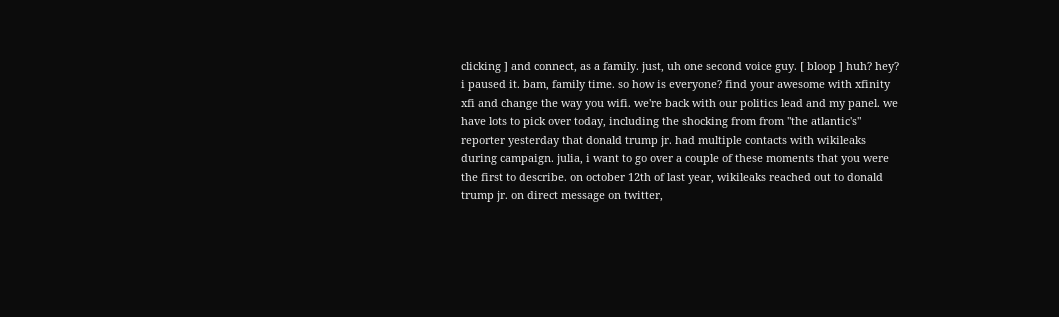clicking ] and connect, as a family. just, uh one second voice guy. [ bloop ] huh? hey? i paused it. bam, family time. so how is everyone? find your awesome with xfinity xfi and change the way you wifi. we're back with our politics lead and my panel. we have lots to pick over today, including the shocking from from "the atlantic's" reporter yesterday that donald trump jr. had multiple contacts with wikileaks during campaign. julia, i want to go over a couple of these moments that you were the first to describe. on october 12th of last year, wikileaks reached out to donald trump jr. on direct message on twitter,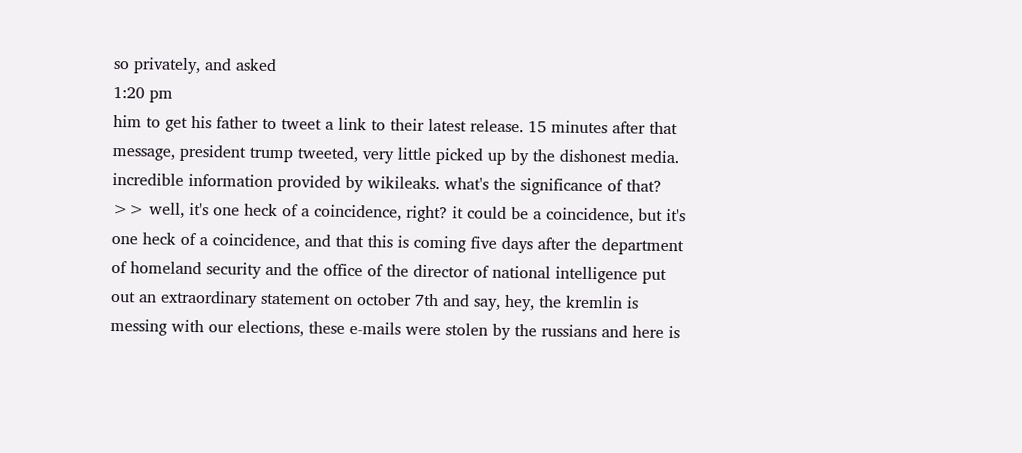so privately, and asked
1:20 pm
him to get his father to tweet a link to their latest release. 15 minutes after that message, president trump tweeted, very little picked up by the dishonest media. incredible information provided by wikileaks. what's the significance of that? >> well, it's one heck of a coincidence, right? it could be a coincidence, but it's one heck of a coincidence, and that this is coming five days after the department of homeland security and the office of the director of national intelligence put out an extraordinary statement on october 7th and say, hey, the kremlin is messing with our elections, these e-mails were stolen by the russians and here is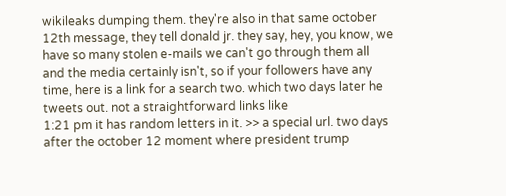wikileaks dumping them. they're also in that same october 12th message, they tell donald jr. they say, hey, you know, we have so many stolen e-mails we can't go through them all and the media certainly isn't, so if your followers have any time, here is a link for a search two. which two days later he tweets out. not a straightforward links like
1:21 pm it has random letters in it. >> a special url. two days after the october 12 moment where president trump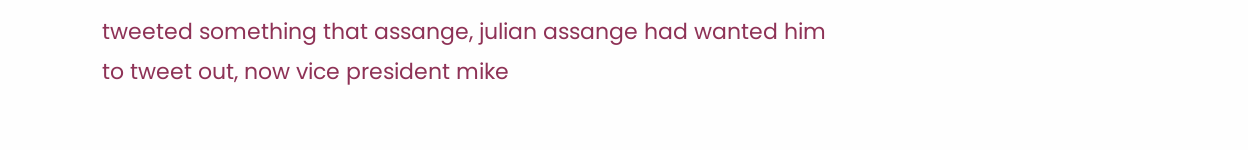tweeted something that assange, julian assange had wanted him to tweet out, now vice president mike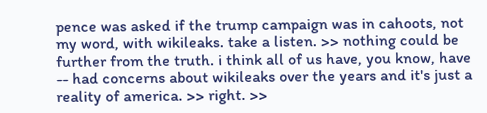pence was asked if the trump campaign was in cahoots, not my word, with wikileaks. take a listen. >> nothing could be further from the truth. i think all of us have, you know, have -- had concerns about wikileaks over the years and it's just a reality of america. >> right. >>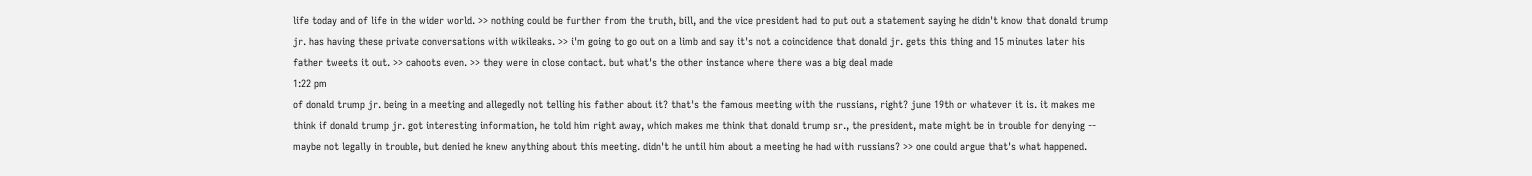life today and of life in the wider world. >> nothing could be further from the truth, bill, and the vice president had to put out a statement saying he didn't know that donald trump jr. has having these private conversations with wikileaks. >> i'm going to go out on a limb and say it's not a coincidence that donald jr. gets this thing and 15 minutes later his father tweets it out. >> cahoots even. >> they were in close contact. but what's the other instance where there was a big deal made
1:22 pm
of donald trump jr. being in a meeting and allegedly not telling his father about it? that's the famous meeting with the russians, right? june 19th or whatever it is. it makes me think if donald trump jr. got interesting information, he told him right away, which makes me think that donald trump sr., the president, mate might be in trouble for denying -- maybe not legally in trouble, but denied he knew anything about this meeting. didn't he until him about a meeting he had with russians? >> one could argue that's what happened.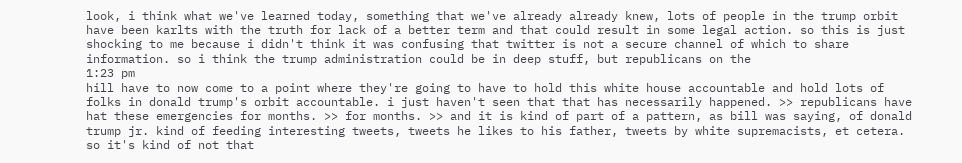look, i think what we've learned today, something that we've already already knew, lots of people in the trump orbit have been karlts with the truth for lack of a better term and that could result in some legal action. so this is just shocking to me because i didn't think it was confusing that twitter is not a secure channel of which to share information. so i think the trump administration could be in deep stuff, but republicans on the
1:23 pm
hill have to now come to a point where they're going to have to hold this white house accountable and hold lots of folks in donald trump's orbit accountable. i just haven't seen that that has necessarily happened. >> republicans have hat these emergencies for months. >> for months. >> and it is kind of part of a pattern, as bill was saying, of donald trump jr. kind of feeding interesting tweets, tweets he likes to his father, tweets by white supremacists, et cetera. so it's kind of not that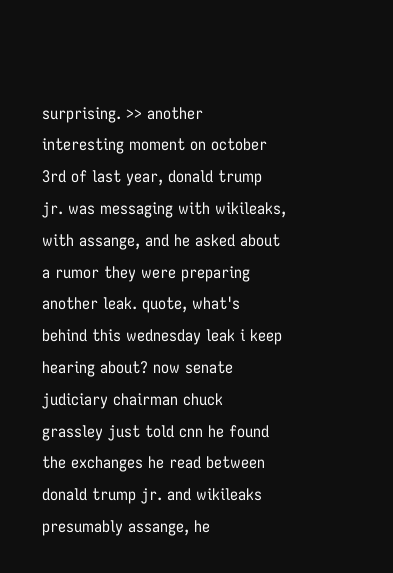surprising. >> another interesting moment on october 3rd of last year, donald trump jr. was messaging with wikileaks, with assange, and he asked about a rumor they were preparing another leak. quote, what's behind this wednesday leak i keep hearing about? now senate judiciary chairman chuck grassley just told cnn he found the exchanges he read between donald trump jr. and wikileaks presumably assange, he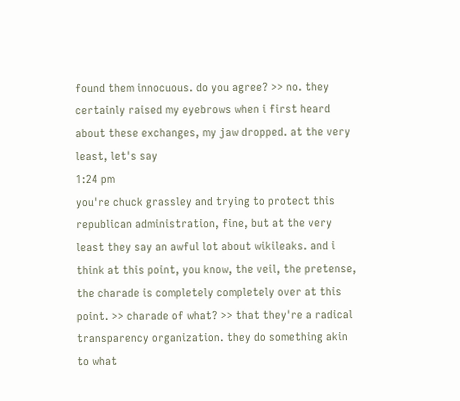found them innocuous. do you agree? >> no. they certainly raised my eyebrows when i first heard about these exchanges, my jaw dropped. at the very least, let's say
1:24 pm
you're chuck grassley and trying to protect this republican administration, fine, but at the very least they say an awful lot about wikileaks. and i think at this point, you know, the veil, the pretense, the charade is completely completely over at this point. >> charade of what? >> that they're a radical transparency organization. they do something akin to what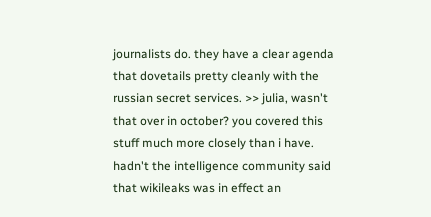journalists do. they have a clear agenda that dovetails pretty cleanly with the russian secret services. >> julia, wasn't that over in october? you covered this stuff much more closely than i have. hadn't the intelligence community said that wikileaks was in effect an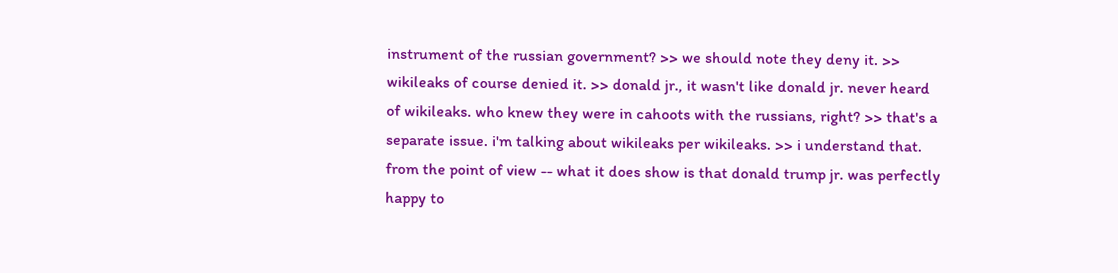instrument of the russian government? >> we should note they deny it. >> wikileaks of course denied it. >> donald jr., it wasn't like donald jr. never heard of wikileaks. who knew they were in cahoots with the russians, right? >> that's a separate issue. i'm talking about wikileaks per wikileaks. >> i understand that. from the point of view -- what it does show is that donald trump jr. was perfectly happy to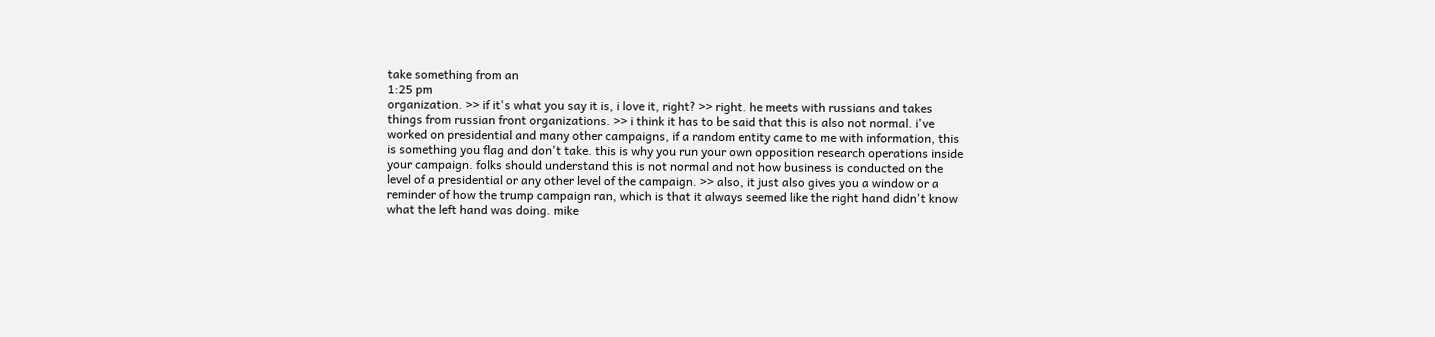take something from an
1:25 pm
organization. >> if it's what you say it is, i love it, right? >> right. he meets with russians and takes things from russian front organizations. >> i think it has to be said that this is also not normal. i've worked on presidential and many other campaigns, if a random entity came to me with information, this is something you flag and don't take. this is why you run your own opposition research operations inside your campaign. folks should understand this is not normal and not how business is conducted on the level of a presidential or any other level of the campaign. >> also, it just also gives you a window or a reminder of how the trump campaign ran, which is that it always seemed like the right hand didn't know what the left hand was doing. mike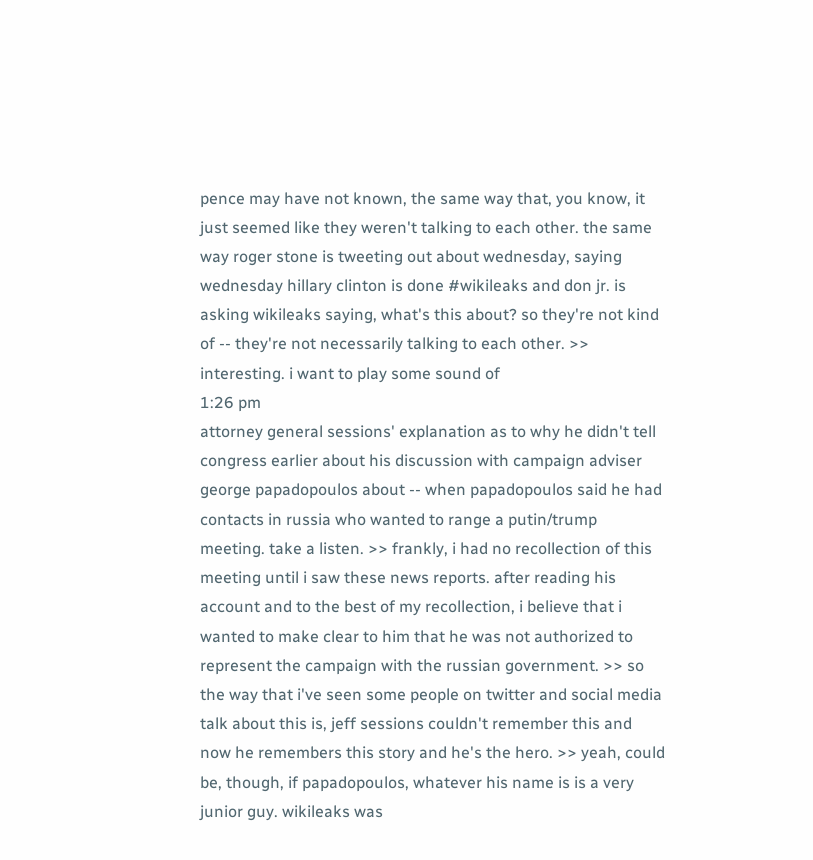pence may have not known, the same way that, you know, it just seemed like they weren't talking to each other. the same way roger stone is tweeting out about wednesday, saying wednesday hillary clinton is done #wikileaks and don jr. is asking wikileaks saying, what's this about? so they're not kind of -- they're not necessarily talking to each other. >> interesting. i want to play some sound of
1:26 pm
attorney general sessions' explanation as to why he didn't tell congress earlier about his discussion with campaign adviser george papadopoulos about -- when papadopoulos said he had contacts in russia who wanted to range a putin/trump meeting. take a listen. >> frankly, i had no recollection of this meeting until i saw these news reports. after reading his account and to the best of my recollection, i believe that i wanted to make clear to him that he was not authorized to represent the campaign with the russian government. >> so the way that i've seen some people on twitter and social media talk about this is, jeff sessions couldn't remember this and now he remembers this story and he's the hero. >> yeah, could be, though, if papadopoulos, whatever his name is is a very junior guy. wikileaks was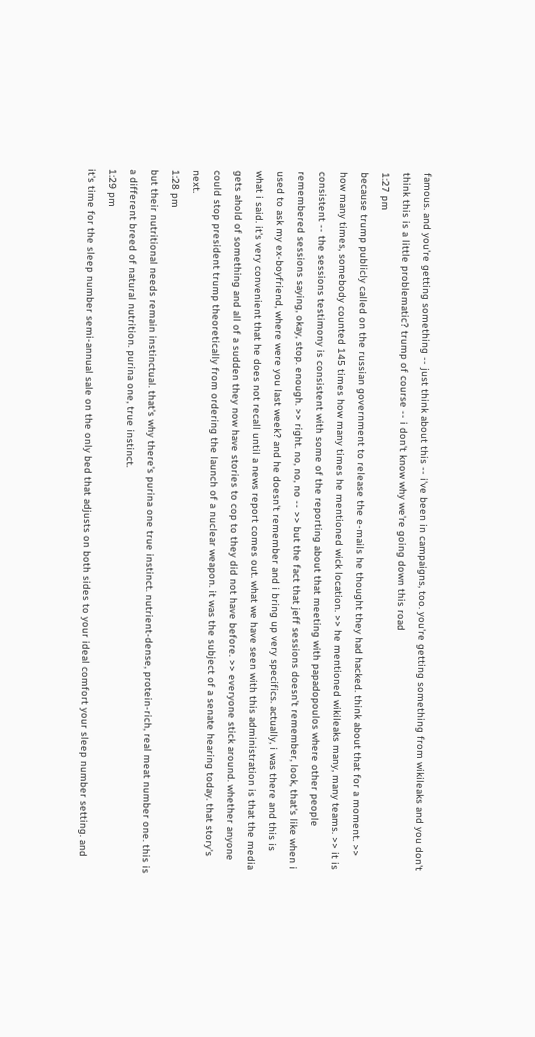famous. and you're getting something -- just think about this -- i've been in campaigns, too. you're getting something from wikileaks and you don't think this is a little problematic? trump of course -- i don't know why we're going down this road
1:27 pm
because trump publicly called on the russian government to release the e-mails he thought they had hacked. think about that for a moment. >> how many times, somebody counted 145 times how many times he mentioned wick location. >> he mentioned wikileaks many, many teams. >> it is consistent -- the sessions testimony is consistent with some of the reporting about that meeting with papadopoulos where other people remembered sessions saying, okay, stop. enough. >> right. no, no, no -- >> but the fact that jeff sessions doesn't remember, look, that's like when i used to ask my ex-boyfriend, where were you last week? and he doesn't remember and i bring up very specifics. actually, i was there and this is what i said. it's very convenient that he does not recall until a news report comes out. what we have seen with this administration is that the media gets ahold of something and all of a sudden they now have stories to cop to they did not have before. >> everyone stick around. whether anyone could stop president trump theoretically from ordering the launch of a nuclear weapon. it was the subject of a senate hearing today. that story's next.
1:28 pm
but their nutritional needs remain instinctual. that's why there's purina one true instinct. nutrient-dense, protein-rich, real meat number one. this is a different breed of natural nutrition. purina one, true instinct.
1:29 pm
it's time for the sleep number semi-annual sale on the only bed that adjusts on both sides to your ideal comfort your sleep number setting. and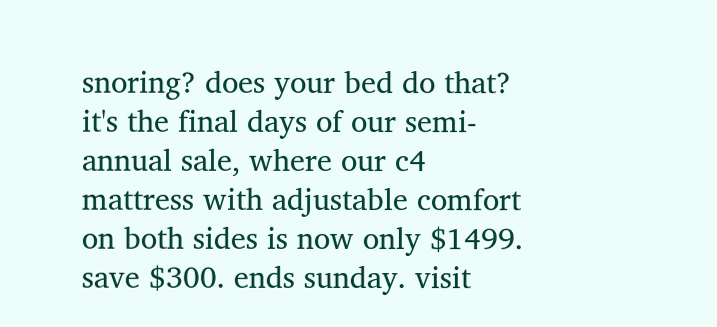snoring? does your bed do that? it's the final days of our semi-annual sale, where our c4 mattress with adjustable comfort on both sides is now only $1499. save $300. ends sunday. visit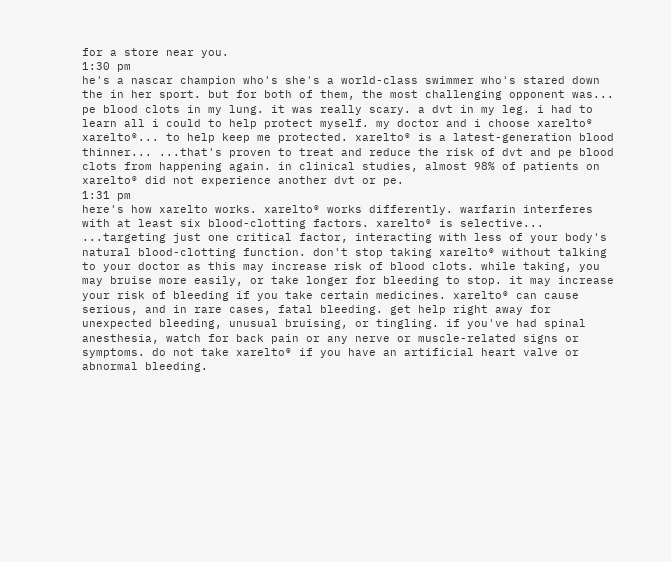for a store near you.
1:30 pm
he's a nascar champion who's she's a world-class swimmer who's stared down the in her sport. but for both of them, the most challenging opponent was... pe blood clots in my lung. it was really scary. a dvt in my leg. i had to learn all i could to help protect myself. my doctor and i choose xarelto® xarelto®... to help keep me protected. xarelto® is a latest-generation blood thinner... ...that's proven to treat and reduce the risk of dvt and pe blood clots from happening again. in clinical studies, almost 98% of patients on xarelto® did not experience another dvt or pe.
1:31 pm
here's how xarelto works. xarelto® works differently. warfarin interferes with at least six blood-clotting factors. xarelto® is selective... ...targeting just one critical factor, interacting with less of your body's natural blood-clotting function. don't stop taking xarelto® without talking to your doctor as this may increase risk of blood clots. while taking, you may bruise more easily, or take longer for bleeding to stop. it may increase your risk of bleeding if you take certain medicines. xarelto® can cause serious, and in rare cases, fatal bleeding. get help right away for unexpected bleeding, unusual bruising, or tingling. if you've had spinal anesthesia, watch for back pain or any nerve or muscle-related signs or symptoms. do not take xarelto® if you have an artificial heart valve or abnormal bleeding.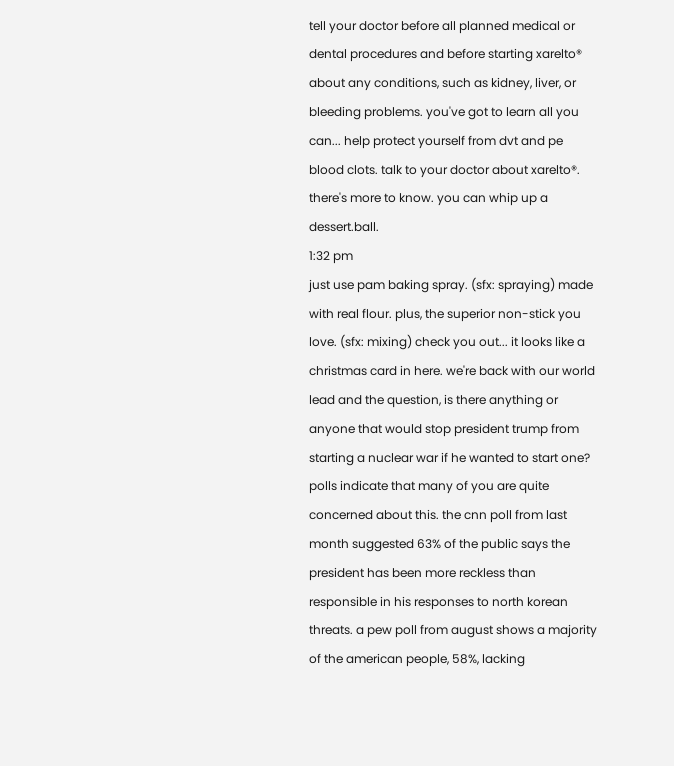tell your doctor before all planned medical or dental procedures and before starting xarelto® about any conditions, such as kidney, liver, or bleeding problems. you've got to learn all you can... help protect yourself from dvt and pe blood clots. talk to your doctor about xarelto®. there's more to know. you can whip up a dessert.ball.
1:32 pm
just use pam baking spray. (sfx: spraying) made with real flour. plus, the superior non-stick you love. (sfx: mixing) check you out... it looks like a christmas card in here. we're back with our world lead and the question, is there anything or anyone that would stop president trump from starting a nuclear war if he wanted to start one? polls indicate that many of you are quite concerned about this. the cnn poll from last month suggested 63% of the public says the president has been more reckless than responsible in his responses to north korean threats. a pew poll from august shows a majority of the american people, 58%, lacking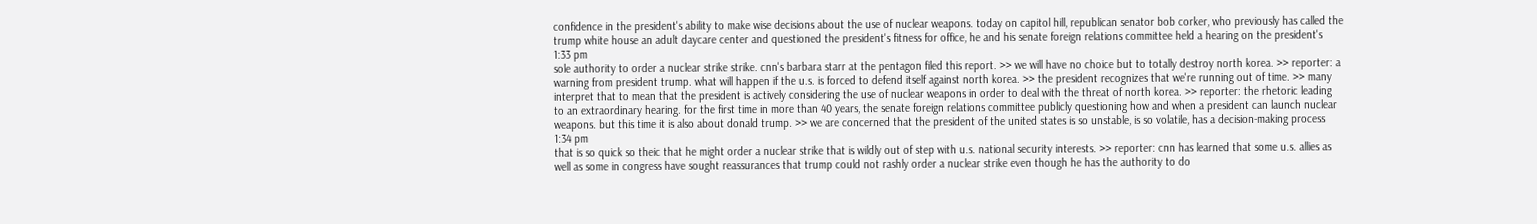confidence in the president's ability to make wise decisions about the use of nuclear weapons. today on capitol hill, republican senator bob corker, who previously has called the trump white house an adult daycare center and questioned the president's fitness for office, he and his senate foreign relations committee held a hearing on the president's
1:33 pm
sole authority to order a nuclear strike strike. cnn's barbara starr at the pentagon filed this report. >> we will have no choice but to totally destroy north korea. >> reporter: a warning from president trump. what will happen if the u.s. is forced to defend itself against north korea. >> the president recognizes that we're running out of time. >> many interpret that to mean that the president is actively considering the use of nuclear weapons in order to deal with the threat of north korea. >> reporter: the rhetoric leading to an extraordinary hearing. for the first time in more than 40 years, the senate foreign relations committee publicly questioning how and when a president can launch nuclear weapons. but this time it is also about donald trump. >> we are concerned that the president of the united states is so unstable, is so volatile, has a decision-making process
1:34 pm
that is so quick so theic that he might order a nuclear strike that is wildly out of step with u.s. national security interests. >> reporter: cnn has learned that some u.s. allies as well as some in congress have sought reassurances that trump could not rashly order a nuclear strike even though he has the authority to do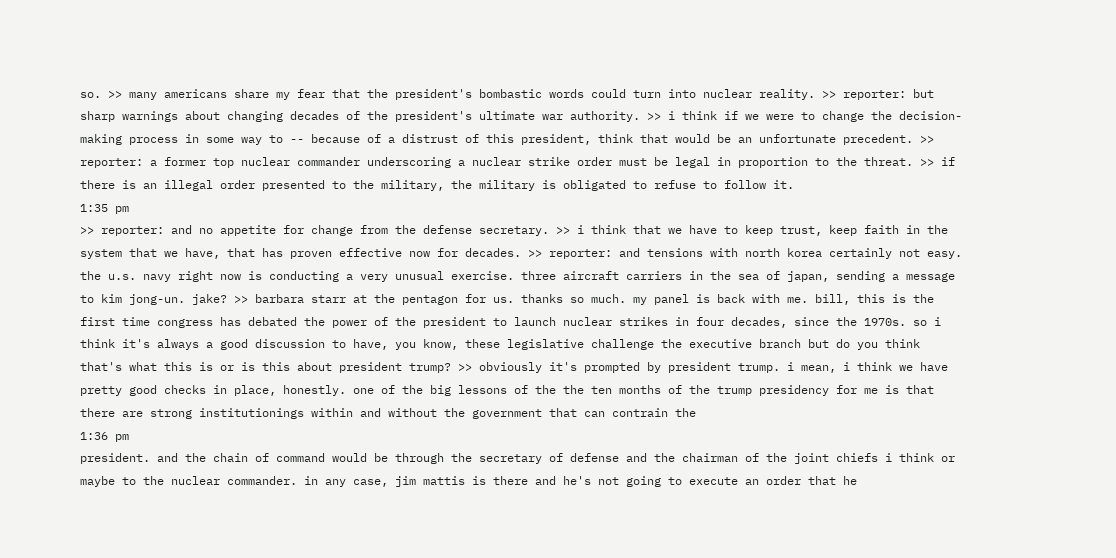so. >> many americans share my fear that the president's bombastic words could turn into nuclear reality. >> reporter: but sharp warnings about changing decades of the president's ultimate war authority. >> i think if we were to change the decision-making process in some way to -- because of a distrust of this president, think that would be an unfortunate precedent. >> reporter: a former top nuclear commander underscoring a nuclear strike order must be legal in proportion to the threat. >> if there is an illegal order presented to the military, the military is obligated to refuse to follow it.
1:35 pm
>> reporter: and no appetite for change from the defense secretary. >> i think that we have to keep trust, keep faith in the system that we have, that has proven effective now for decades. >> reporter: and tensions with north korea certainly not easy. the u.s. navy right now is conducting a very unusual exercise. three aircraft carriers in the sea of japan, sending a message to kim jong-un. jake? >> barbara starr at the pentagon for us. thanks so much. my panel is back with me. bill, this is the first time congress has debated the power of the president to launch nuclear strikes in four decades, since the 1970s. so i think it's always a good discussion to have, you know, these legislative challenge the executive branch but do you think that's what this is or is this about president trump? >> obviously it's prompted by president trump. i mean, i think we have pretty good checks in place, honestly. one of the big lessons of the the ten months of the trump presidency for me is that there are strong institutionings within and without the government that can contrain the
1:36 pm
president. and the chain of command would be through the secretary of defense and the chairman of the joint chiefs i think or maybe to the nuclear commander. in any case, jim mattis is there and he's not going to execute an order that he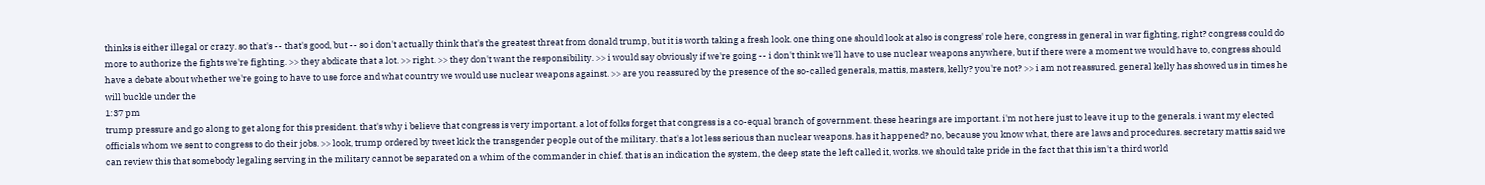thinks is either illegal or crazy. so that's -- that's good, but -- so i don't actually think that's the greatest threat from donald trump, but it is worth taking a fresh look. one thing one should look at also is congress' role here, congress in general in war fighting, right? congress could do more to authorize the fights we're fighting. >> they abdicate that a lot. >> right. >> they don't want the responsibility. >> i would say obviously if we're going -- i don't think we'll have to use nuclear weapons anywhere, but if there were a moment we would have to, congress should have a debate about whether we're going to have to use force and what country we would use nuclear weapons against. >> are you reassured by the presence of the so-called generals, mattis, masters, kelly? you're not? >> i am not reassured. general kelly has showed us in times he will buckle under the
1:37 pm
trump pressure and go along to get along for this president. that's why i believe that congress is very important. a lot of folks forget that congress is a co-equal branch of government. these hearings are important. i'm not here just to leave it up to the generals. i want my elected officials whom we sent to congress to do their jobs. >> look, trump ordered by tweet kick the transgender people out of the military. that's a lot less serious than nuclear weapons. has it happened? no, because you know what, there are laws and procedures. secretary mattis said we can review this that somebody legaling serving in the military cannot be separated on a whim of the commander in chief. that is an indication the system, the deep state the left called it, works. we should take pride in the fact that this isn't a third world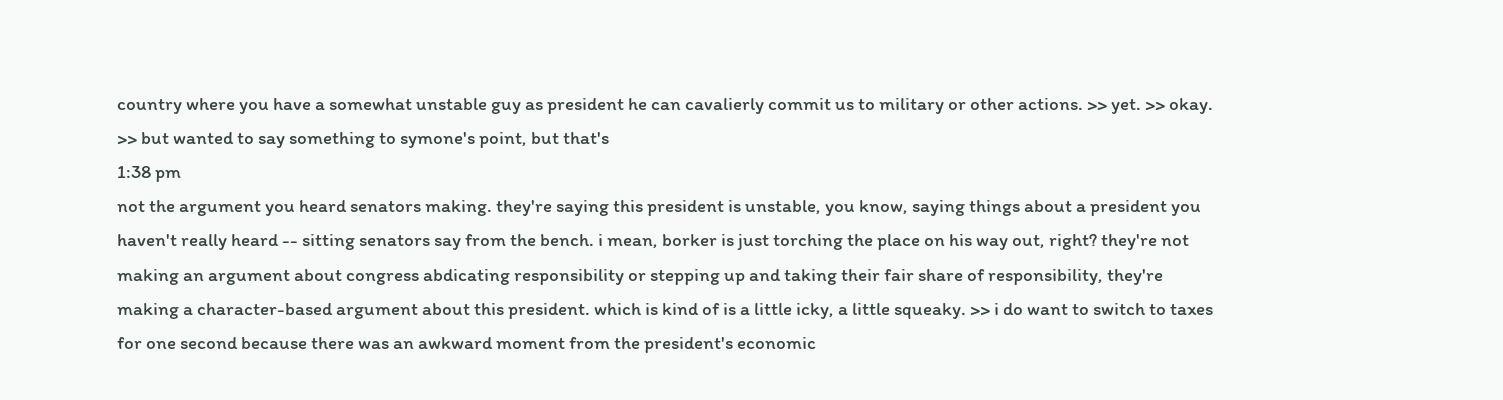country where you have a somewhat unstable guy as president he can cavalierly commit us to military or other actions. >> yet. >> okay. >> but wanted to say something to symone's point, but that's
1:38 pm
not the argument you heard senators making. they're saying this president is unstable, you know, saying things about a president you haven't really heard -- sitting senators say from the bench. i mean, borker is just torching the place on his way out, right? they're not making an argument about congress abdicating responsibility or stepping up and taking their fair share of responsibility, they're making a character-based argument about this president. which is kind of is a little icky, a little squeaky. >> i do want to switch to taxes for one second because there was an awkward moment from the president's economic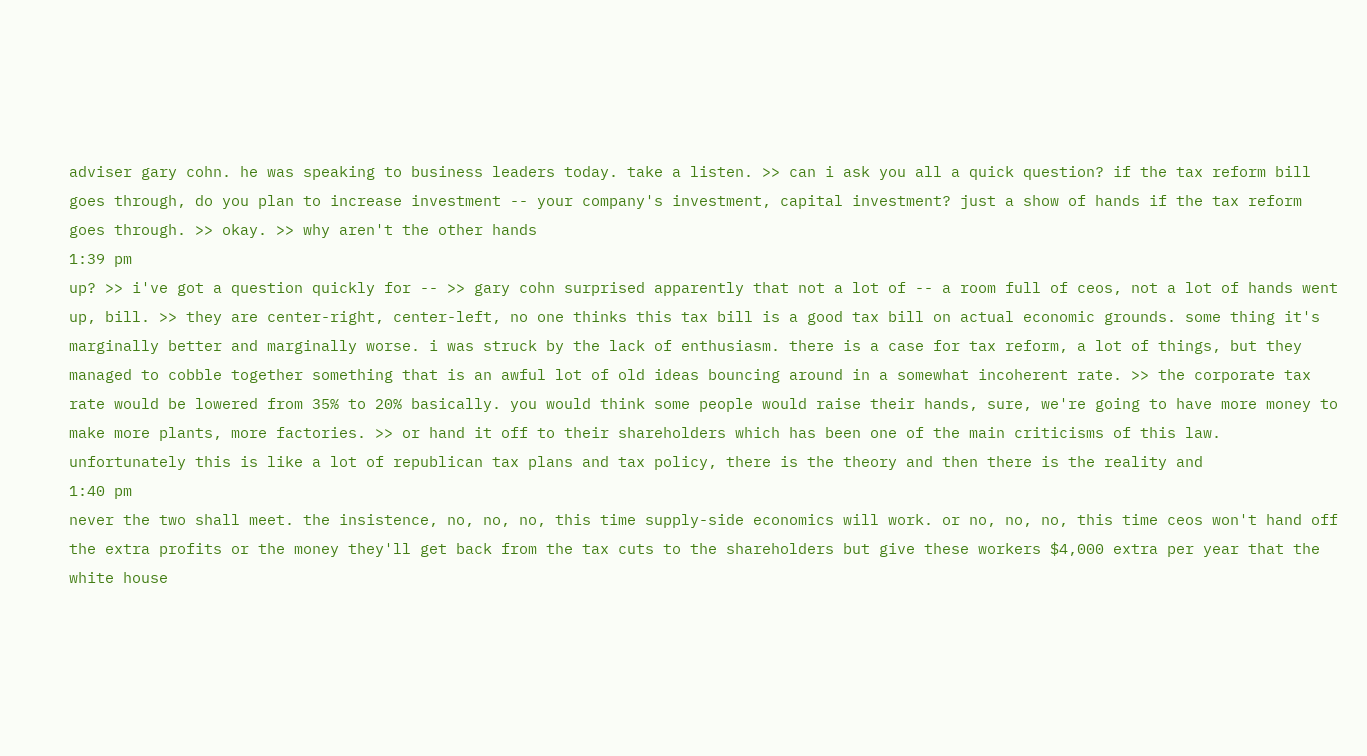adviser gary cohn. he was speaking to business leaders today. take a listen. >> can i ask you all a quick question? if the tax reform bill goes through, do you plan to increase investment -- your company's investment, capital investment? just a show of hands if the tax reform goes through. >> okay. >> why aren't the other hands
1:39 pm
up? >> i've got a question quickly for -- >> gary cohn surprised apparently that not a lot of -- a room full of ceos, not a lot of hands went up, bill. >> they are center-right, center-left, no one thinks this tax bill is a good tax bill on actual economic grounds. some thing it's marginally better and marginally worse. i was struck by the lack of enthusiasm. there is a case for tax reform, a lot of things, but they managed to cobble together something that is an awful lot of old ideas bouncing around in a somewhat incoherent rate. >> the corporate tax rate would be lowered from 35% to 20% basically. you would think some people would raise their hands, sure, we're going to have more money to make more plants, more factories. >> or hand it off to their shareholders which has been one of the main criticisms of this law. unfortunately this is like a lot of republican tax plans and tax policy, there is the theory and then there is the reality and
1:40 pm
never the two shall meet. the insistence, no, no, no, this time supply-side economics will work. or no, no, no, this time ceos won't hand off the extra profits or the money they'll get back from the tax cuts to the shareholders but give these workers $4,000 extra per year that the white house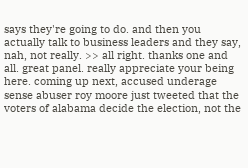says they're going to do. and then you actually talk to business leaders and they say, nah, not really. >> all right. thanks one and all. great panel. really appreciate your being here. coming up next, accused underage sense abuser roy moore just tweeted that the voters of alabama decide the election, not the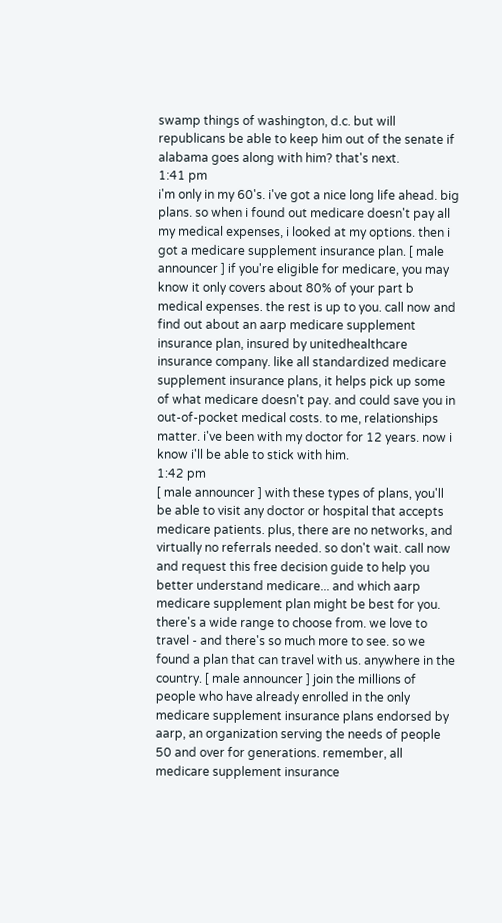swamp things of washington, d.c. but will republicans be able to keep him out of the senate if alabama goes along with him? that's next.
1:41 pm
i'm only in my 60's. i've got a nice long life ahead. big plans. so when i found out medicare doesn't pay all my medical expenses, i looked at my options. then i got a medicare supplement insurance plan. [ male announcer ] if you're eligible for medicare, you may know it only covers about 80% of your part b medical expenses. the rest is up to you. call now and find out about an aarp medicare supplement insurance plan, insured by unitedhealthcare insurance company. like all standardized medicare supplement insurance plans, it helps pick up some of what medicare doesn't pay. and could save you in out-of-pocket medical costs. to me, relationships matter. i've been with my doctor for 12 years. now i know i'll be able to stick with him.
1:42 pm
[ male announcer ] with these types of plans, you'll be able to visit any doctor or hospital that accepts medicare patients. plus, there are no networks, and virtually no referrals needed. so don't wait. call now and request this free decision guide to help you better understand medicare... and which aarp medicare supplement plan might be best for you. there's a wide range to choose from. we love to travel - and there's so much more to see. so we found a plan that can travel with us. anywhere in the country. [ male announcer ] join the millions of people who have already enrolled in the only medicare supplement insurance plans endorsed by aarp, an organization serving the needs of people 50 and over for generations. remember, all medicare supplement insurance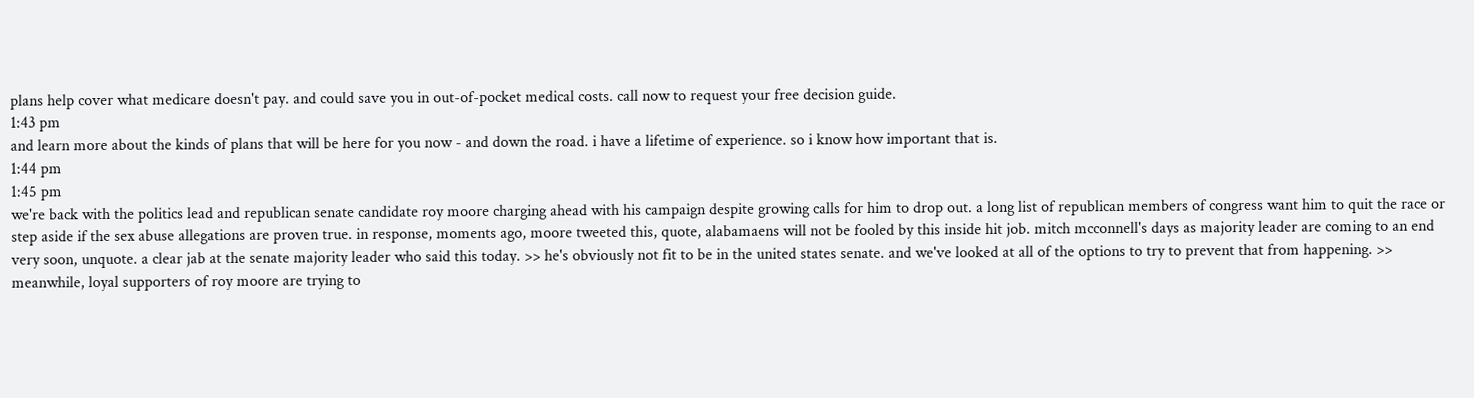plans help cover what medicare doesn't pay. and could save you in out-of-pocket medical costs. call now to request your free decision guide.
1:43 pm
and learn more about the kinds of plans that will be here for you now - and down the road. i have a lifetime of experience. so i know how important that is.
1:44 pm
1:45 pm
we're back with the politics lead and republican senate candidate roy moore charging ahead with his campaign despite growing calls for him to drop out. a long list of republican members of congress want him to quit the race or step aside if the sex abuse allegations are proven true. in response, moments ago, moore tweeted this, quote, alabamaens will not be fooled by this inside hit job. mitch mcconnell's days as majority leader are coming to an end very soon, unquote. a clear jab at the senate majority leader who said this today. >> he's obviously not fit to be in the united states senate. and we've looked at all of the options to try to prevent that from happening. >> meanwhile, loyal supporters of roy moore are trying to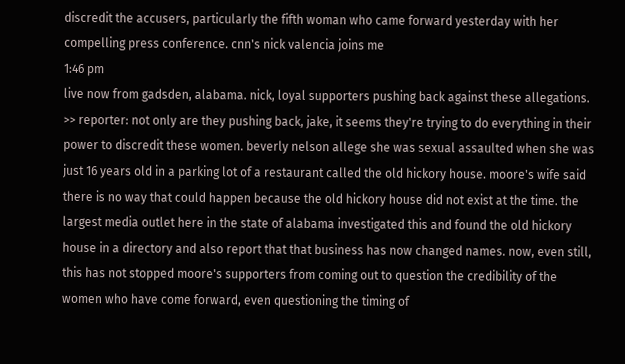discredit the accusers, particularly the fifth woman who came forward yesterday with her compelling press conference. cnn's nick valencia joins me
1:46 pm
live now from gadsden, alabama. nick, loyal supporters pushing back against these allegations. >> reporter: not only are they pushing back, jake, it seems they're trying to do everything in their power to discredit these women. beverly nelson allege she was sexual assaulted when she was just 16 years old in a parking lot of a restaurant called the old hickory house. moore's wife said there is no way that could happen because the old hickory house did not exist at the time. the largest media outlet here in the state of alabama investigated this and found the old hickory house in a directory and also report that that business has now changed names. now, even still, this has not stopped moore's supporters from coming out to question the credibility of the women who have come forward, even questioning the timing of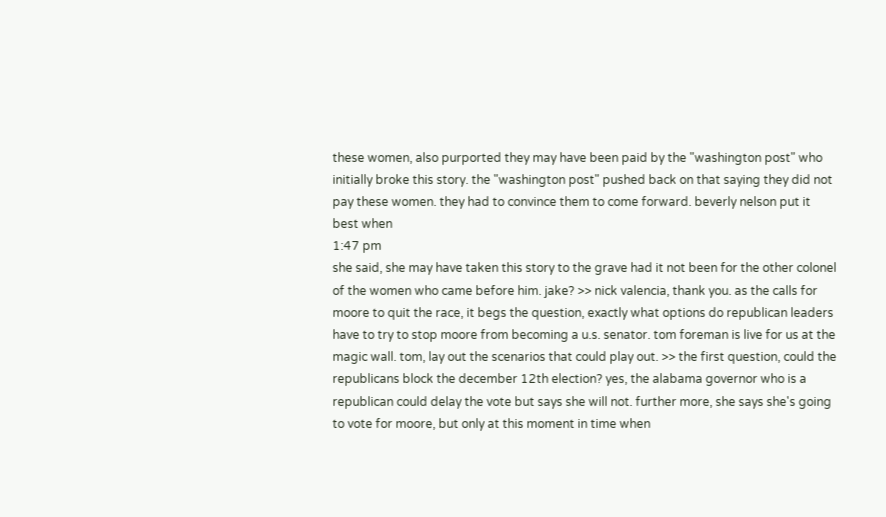these women, also purported they may have been paid by the "washington post" who initially broke this story. the "washington post" pushed back on that saying they did not pay these women. they had to convince them to come forward. beverly nelson put it best when
1:47 pm
she said, she may have taken this story to the grave had it not been for the other colonel of the women who came before him. jake? >> nick valencia, thank you. as the calls for moore to quit the race, it begs the question, exactly what options do republican leaders have to try to stop moore from becoming a u.s. senator. tom foreman is live for us at the magic wall. tom, lay out the scenarios that could play out. >> the first question, could the republicans block the december 12th election? yes, the alabama governor who is a republican could delay the vote but says she will not. further more, she says she's going to vote for moore, but only at this moment in time when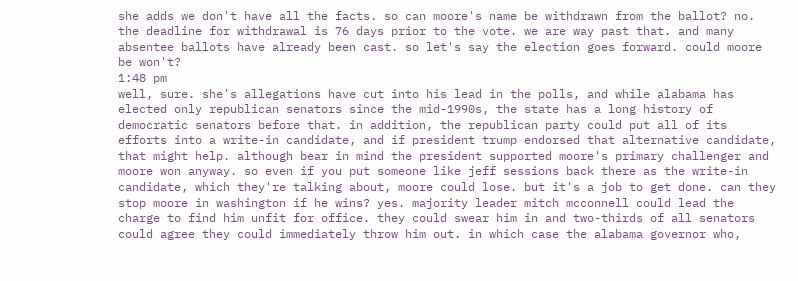she adds we don't have all the facts. so can moore's name be withdrawn from the ballot? no. the deadline for withdrawal is 76 days prior to the vote. we are way past that. and many absentee ballots have already been cast. so let's say the election goes forward. could moore be won't?
1:48 pm
well, sure. she's allegations have cut into his lead in the polls, and while alabama has elected only republican senators since the mid-1990s, the state has a long history of democratic senators before that. in addition, the republican party could put all of its efforts into a write-in candidate, and if president trump endorsed that alternative candidate, that might help. although bear in mind the president supported moore's primary challenger and moore won anyway. so even if you put someone like jeff sessions back there as the write-in candidate, which they're talking about, moore could lose. but it's a job to get done. can they stop moore in washington if he wins? yes. majority leader mitch mcconnell could lead the charge to find him unfit for office. they could swear him in and two-thirds of all senators could agree they could immediately throw him out. in which case the alabama governor who,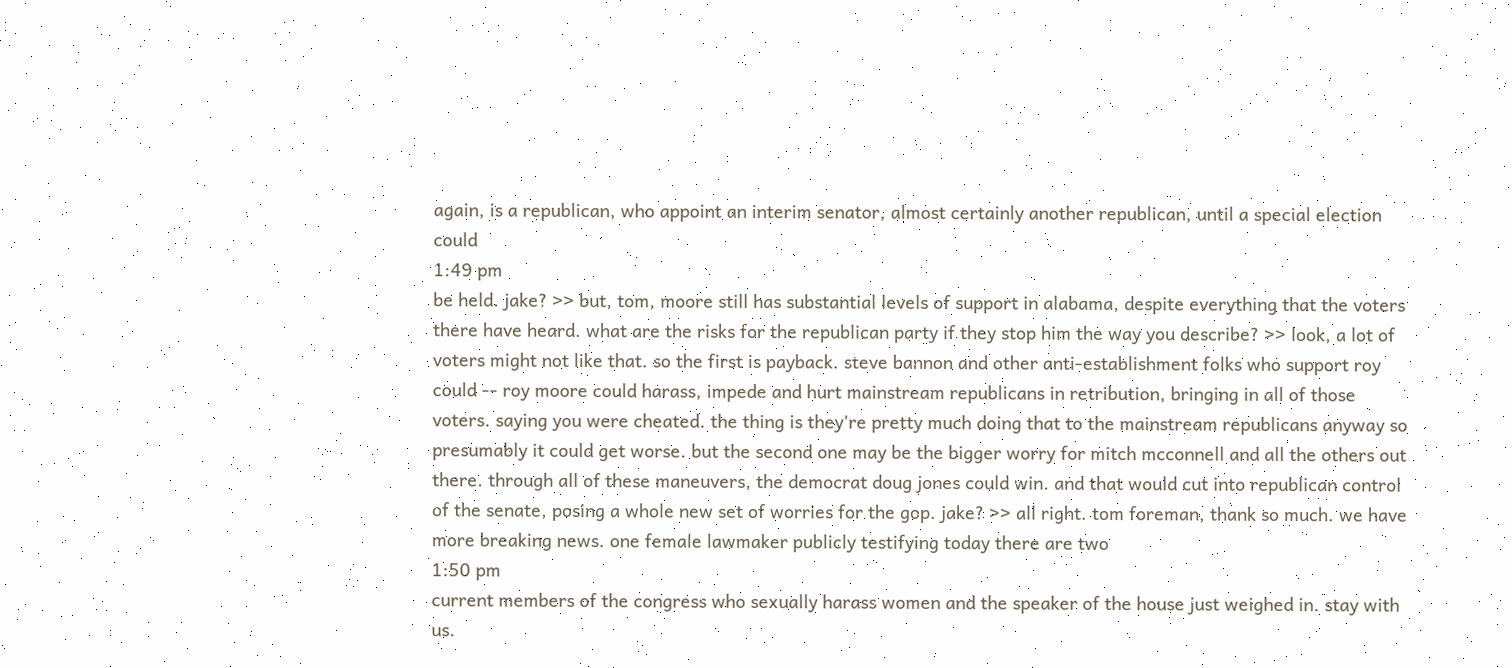again, is a republican, who appoint an interim senator, almost certainly another republican, until a special election could
1:49 pm
be held. jake? >> but, tom, moore still has substantial levels of support in alabama, despite everything that the voters there have heard. what are the risks for the republican party if they stop him the way you describe? >> look, a lot of voters might not like that. so the first is payback. steve bannon and other anti-establishment folks who support roy could -- roy moore could harass, impede and hurt mainstream republicans in retribution, bringing in all of those voters. saying you were cheated. the thing is they're pretty much doing that to the mainstream republicans anyway so presumably it could get worse. but the second one may be the bigger worry for mitch mcconnell and all the others out there. through all of these maneuvers, the democrat doug jones could win. and that would cut into republican control of the senate, posing a whole new set of worries for the gop. jake? >> all right. tom foreman, thank so much. we have more breaking news. one female lawmaker publicly testifying today there are two
1:50 pm
current members of the congress who sexually harass women and the speaker of the house just weighed in. stay with us.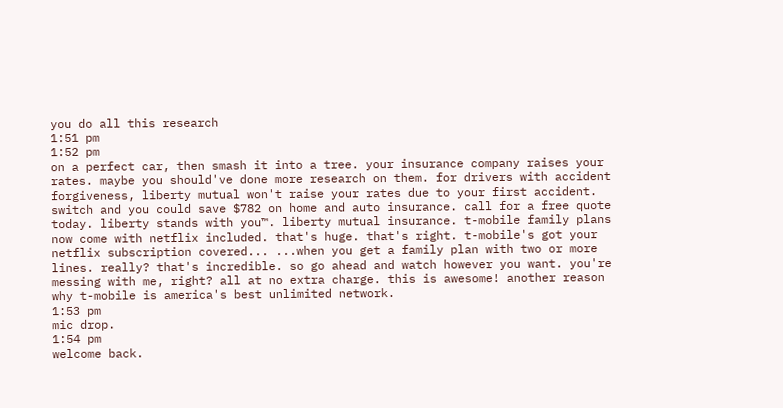you do all this research
1:51 pm
1:52 pm
on a perfect car, then smash it into a tree. your insurance company raises your rates. maybe you should've done more research on them. for drivers with accident forgiveness, liberty mutual won't raise your rates due to your first accident. switch and you could save $782 on home and auto insurance. call for a free quote today. liberty stands with you™. liberty mutual insurance. t-mobile family plans now come with netflix included. that's huge. that's right. t-mobile's got your netflix subscription covered... ...when you get a family plan with two or more lines. really? that's incredible. so go ahead and watch however you want. you're messing with me, right? all at no extra charge. this is awesome! another reason why t-mobile is america's best unlimited network.
1:53 pm
mic drop.
1:54 pm
welcome back.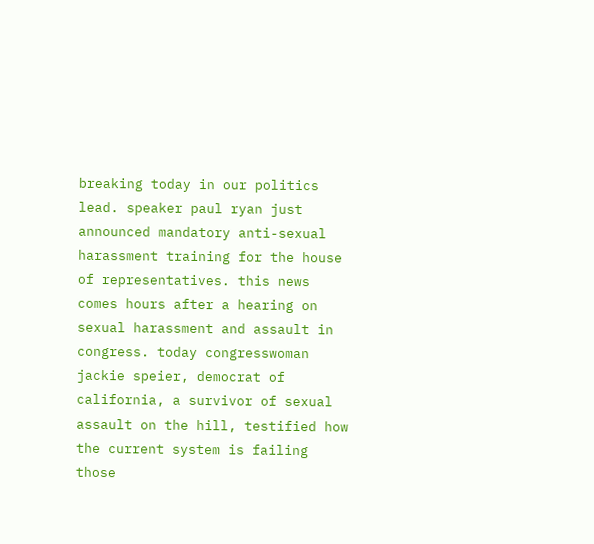breaking today in our politics lead. speaker paul ryan just announced mandatory anti-sexual harassment training for the house of representatives. this news comes hours after a hearing on sexual harassment and assault in congress. today congresswoman jackie speier, democrat of california, a survivor of sexual assault on the hill, testified how the current system is failing those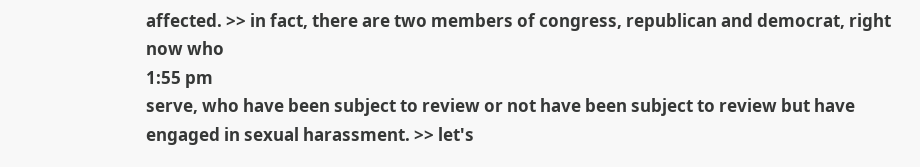affected. >> in fact, there are two members of congress, republican and democrat, right now who
1:55 pm
serve, who have been subject to review or not have been subject to review but have engaged in sexual harassment. >> let's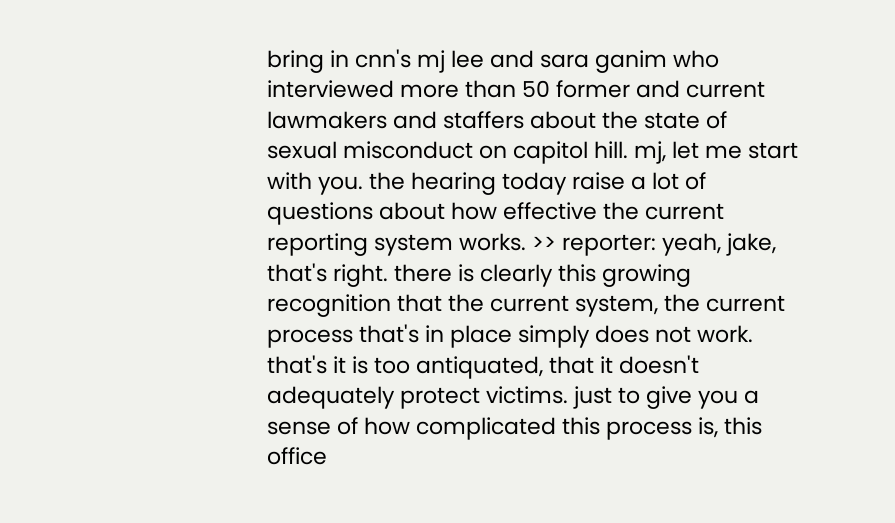bring in cnn's mj lee and sara ganim who interviewed more than 50 former and current lawmakers and staffers about the state of sexual misconduct on capitol hill. mj, let me start with you. the hearing today raise a lot of questions about how effective the current reporting system works. >> reporter: yeah, jake, that's right. there is clearly this growing recognition that the current system, the current process that's in place simply does not work. that's it is too antiquated, that it doesn't adequately protect victims. just to give you a sense of how complicated this process is, this office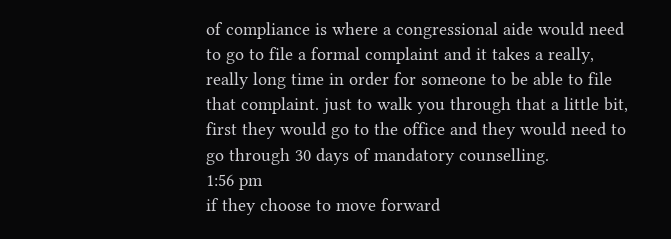of compliance is where a congressional aide would need to go to file a formal complaint and it takes a really, really long time in order for someone to be able to file that complaint. just to walk you through that a little bit, first they would go to the office and they would need to go through 30 days of mandatory counselling.
1:56 pm
if they choose to move forward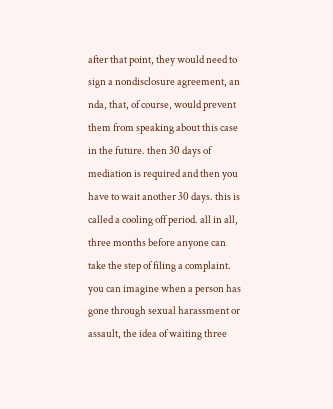after that point, they would need to sign a nondisclosure agreement, an nda, that, of course, would prevent them from speaking about this case in the future. then 30 days of mediation is required and then you have to wait another 30 days. this is called a cooling off period. all in all, three months before anyone can take the step of filing a complaint. you can imagine when a person has gone through sexual harassment or assault, the idea of waiting three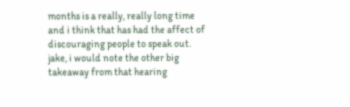months is a really, really long time and i think that has had the affect of discouraging people to speak out. jake, i would note the other big takeaway from that hearing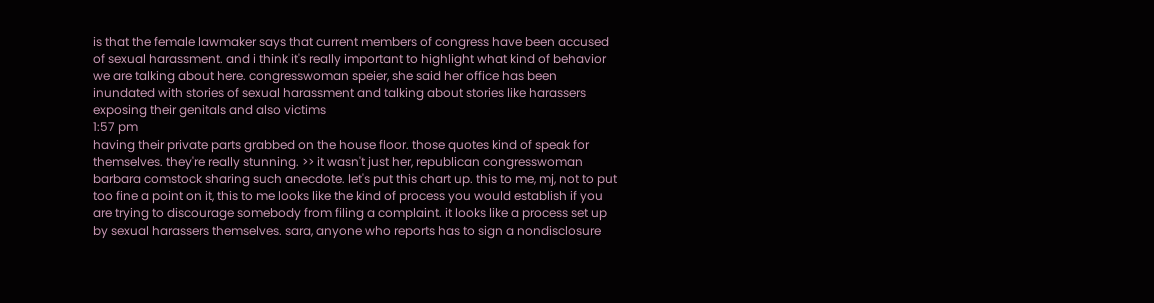is that the female lawmaker says that current members of congress have been accused of sexual harassment. and i think it's really important to highlight what kind of behavior we are talking about here. congresswoman speier, she said her office has been inundated with stories of sexual harassment and talking about stories like harassers exposing their genitals and also victims
1:57 pm
having their private parts grabbed on the house floor. those quotes kind of speak for themselves. they're really stunning. >> it wasn't just her, republican congresswoman barbara comstock sharing such anecdote. let's put this chart up. this to me, mj, not to put too fine a point on it, this to me looks like the kind of process you would establish if you are trying to discourage somebody from filing a complaint. it looks like a process set up by sexual harassers themselves. sara, anyone who reports has to sign a nondisclosure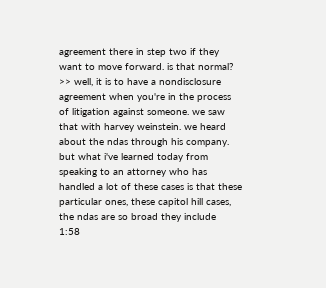agreement there in step two if they want to move forward. is that normal? >> well, it is to have a nondisclosure agreement when you're in the process of litigation against someone. we saw that with harvey weinstein. we heard about the ndas through his company. but what i've learned today from speaking to an attorney who has handled a lot of these cases is that these particular ones, these capitol hill cases, the ndas are so broad they include
1:58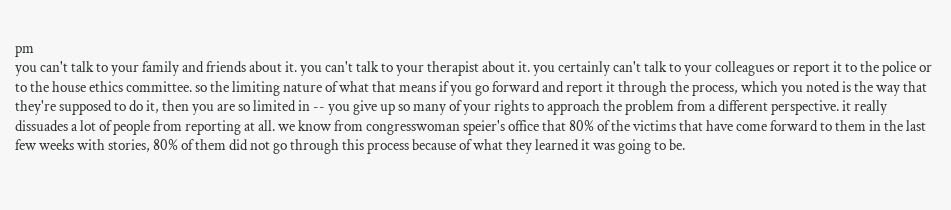pm
you can't talk to your family and friends about it. you can't talk to your therapist about it. you certainly can't talk to your colleagues or report it to the police or to the house ethics committee. so the limiting nature of what that means if you go forward and report it through the process, which you noted is the way that they're supposed to do it, then you are so limited in -- you give up so many of your rights to approach the problem from a different perspective. it really dissuades a lot of people from reporting at all. we know from congresswoman speier's office that 80% of the victims that have come forward to them in the last few weeks with stories, 80% of them did not go through this process because of what they learned it was going to be.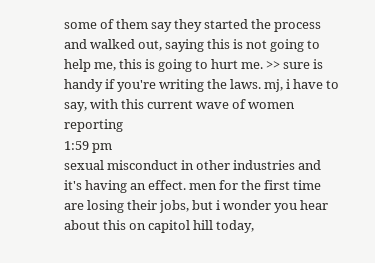some of them say they started the process and walked out, saying this is not going to help me, this is going to hurt me. >> sure is handy if you're writing the laws. mj, i have to say, with this current wave of women reporting
1:59 pm
sexual misconduct in other industries and it's having an effect. men for the first time are losing their jobs, but i wonder you hear about this on capitol hill today,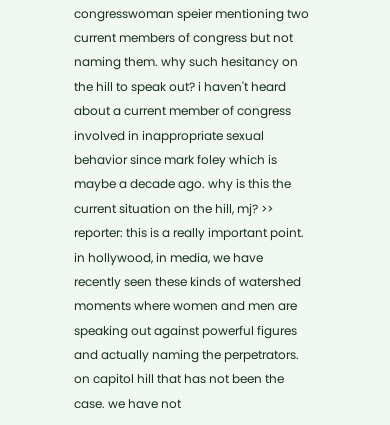congresswoman speier mentioning two current members of congress but not naming them. why such hesitancy on the hill to speak out? i haven't heard about a current member of congress involved in inappropriate sexual behavior since mark foley which is maybe a decade ago. why is this the current situation on the hill, mj? >> reporter: this is a really important point. in hollywood, in media, we have recently seen these kinds of watershed moments where women and men are speaking out against powerful figures and actually naming the perpetrators. on capitol hill that has not been the case. we have not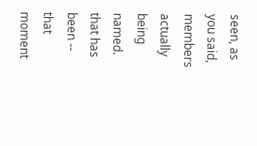seen, as you said, members actually being named. that has been -- that moment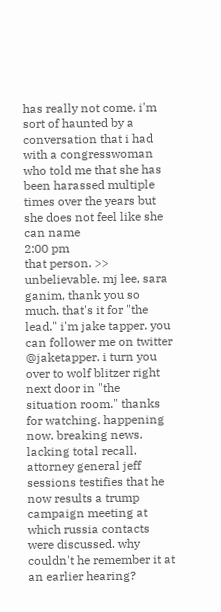has really not come. i'm sort of haunted by a conversation that i had with a congresswoman who told me that she has been harassed multiple times over the years but she does not feel like she can name
2:00 pm
that person. >> unbelievable. mj lee, sara ganim, thank you so much. that's it for "the lead." i'm jake tapper. you can follower me on twitter @jaketapper. i turn you over to wolf blitzer right next door in "the situation room." thanks for watching. happening now. breaking news. lacking total recall. attorney general jeff sessions testifies that he now results a trump campaign meeting at which russia contacts were discussed. why couldn't he remember it at an earlier hearing?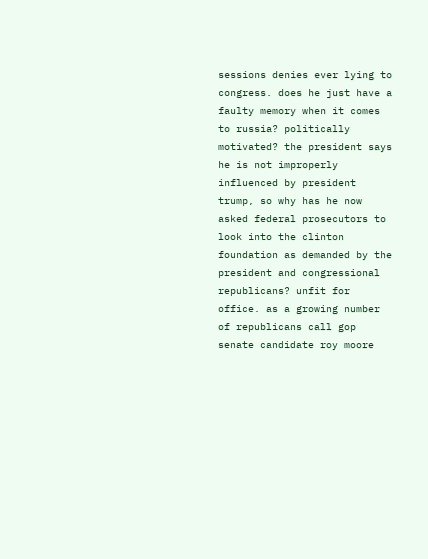sessions denies ever lying to congress. does he just have a faulty memory when it comes to russia? politically motivated? the president says he is not improperly influenced by president trump, so why has he now asked federal prosecutors to look into the clinton foundation as demanded by the president and congressional republicans? unfit for office. as a growing number of republicans call gop senate candidate roy moore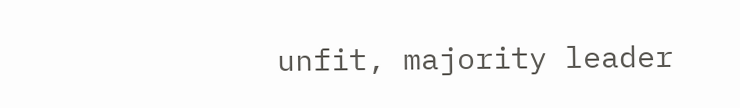unfit, majority leader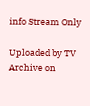info Stream Only

Uploaded by TV Archive on